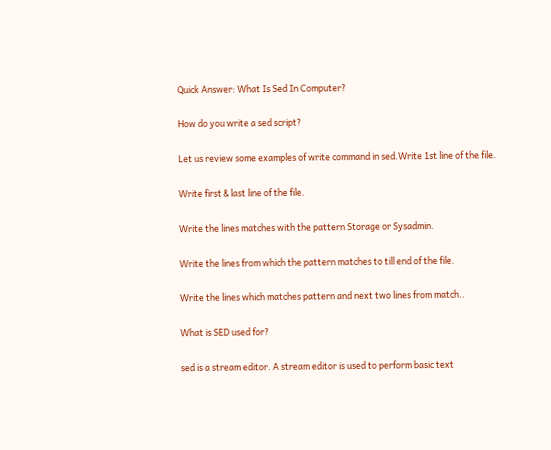Quick Answer: What Is Sed In Computer?

How do you write a sed script?

Let us review some examples of write command in sed.Write 1st line of the file.

Write first & last line of the file.

Write the lines matches with the pattern Storage or Sysadmin.

Write the lines from which the pattern matches to till end of the file.

Write the lines which matches pattern and next two lines from match..

What is SED used for?

sed is a stream editor. A stream editor is used to perform basic text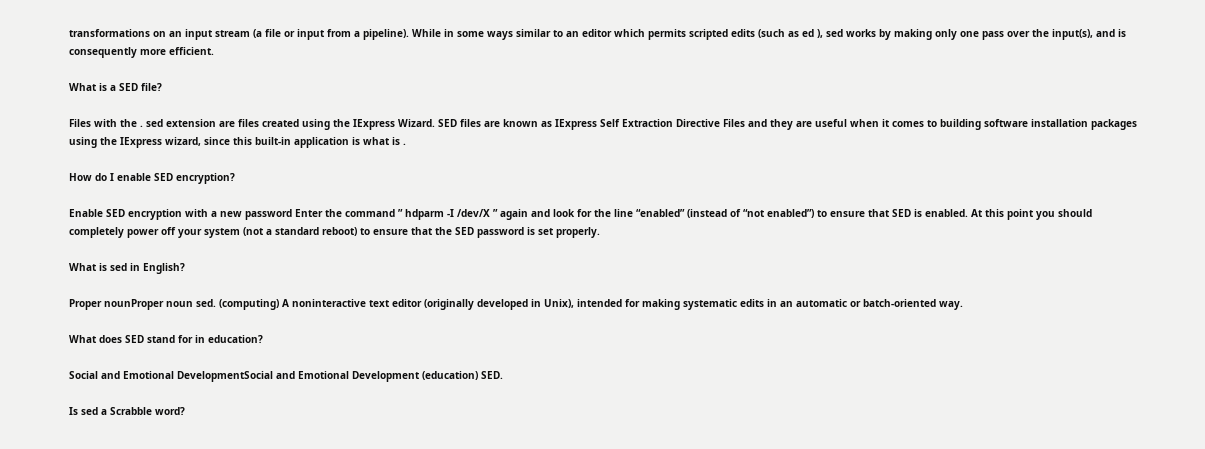transformations on an input stream (a file or input from a pipeline). While in some ways similar to an editor which permits scripted edits (such as ed ), sed works by making only one pass over the input(s), and is consequently more efficient.

What is a SED file?

Files with the . sed extension are files created using the IExpress Wizard. SED files are known as IExpress Self Extraction Directive Files and they are useful when it comes to building software installation packages using the IExpress wizard, since this built-in application is what is .

How do I enable SED encryption?

Enable SED encryption with a new password Enter the command ” hdparm -I /dev/X ” again and look for the line “enabled” (instead of “not enabled”) to ensure that SED is enabled. At this point you should completely power off your system (not a standard reboot) to ensure that the SED password is set properly.

What is sed in English?

Proper nounProper noun sed. (computing) A noninteractive text editor (originally developed in Unix), intended for making systematic edits in an automatic or batch-oriented way.

What does SED stand for in education?

Social and Emotional DevelopmentSocial and Emotional Development (education) SED.

Is sed a Scrabble word?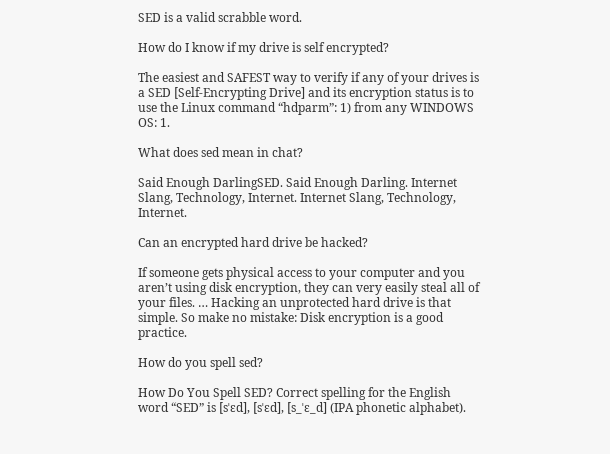SED is a valid scrabble word.

How do I know if my drive is self encrypted?

The easiest and SAFEST way to verify if any of your drives is a SED [Self-Encrypting Drive] and its encryption status is to use the Linux command “hdparm”: 1) from any WINDOWS OS: 1.

What does sed mean in chat?

Said Enough DarlingSED. Said Enough Darling. Internet Slang, Technology, Internet. Internet Slang, Technology, Internet.

Can an encrypted hard drive be hacked?

If someone gets physical access to your computer and you aren’t using disk encryption, they can very easily steal all of your files. … Hacking an unprotected hard drive is that simple. So make no mistake: Disk encryption is a good practice.

How do you spell sed?

How Do You Spell SED? Correct spelling for the English word “SED” is [sˈɛd], [sˈɛd], [s_ˈɛ_d] (IPA phonetic alphabet).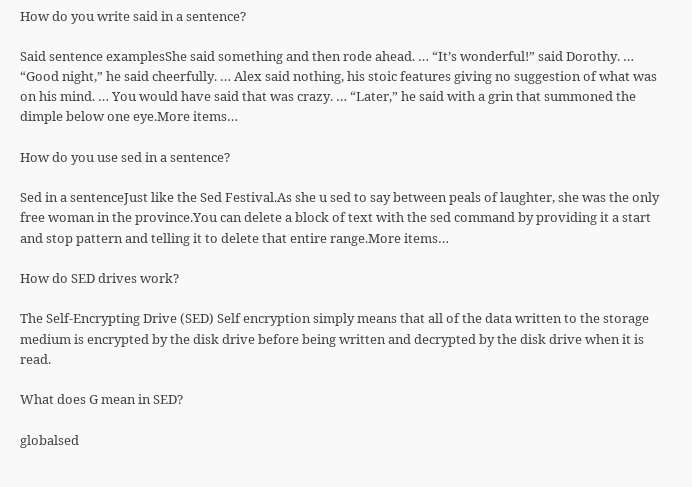How do you write said in a sentence?

Said sentence examplesShe said something and then rode ahead. … “It’s wonderful!” said Dorothy. … “Good night,” he said cheerfully. … Alex said nothing, his stoic features giving no suggestion of what was on his mind. … You would have said that was crazy. … “Later,” he said with a grin that summoned the dimple below one eye.More items…

How do you use sed in a sentence?

Sed in a sentenceJust like the Sed Festival.As she u sed to say between peals of laughter, she was the only free woman in the province.You can delete a block of text with the sed command by providing it a start and stop pattern and telling it to delete that entire range.More items…

How do SED drives work?

The Self-Encrypting Drive (SED) Self encryption simply means that all of the data written to the storage medium is encrypted by the disk drive before being written and decrypted by the disk drive when it is read.

What does G mean in SED?

globalsed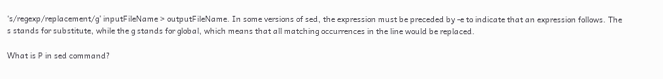‘s/regexp/replacement/g’ inputFileName > outputFileName. In some versions of sed, the expression must be preceded by -e to indicate that an expression follows. The s stands for substitute, while the g stands for global, which means that all matching occurrences in the line would be replaced.

What is P in sed command?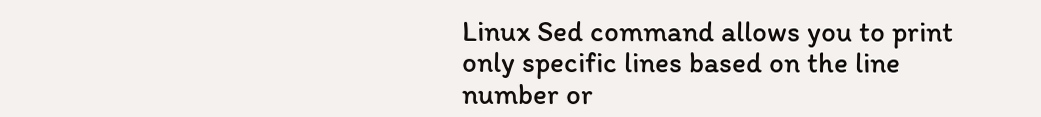Linux Sed command allows you to print only specific lines based on the line number or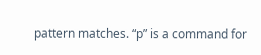pattern matches. “p” is a command for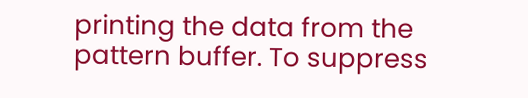printing the data from the pattern buffer. To suppress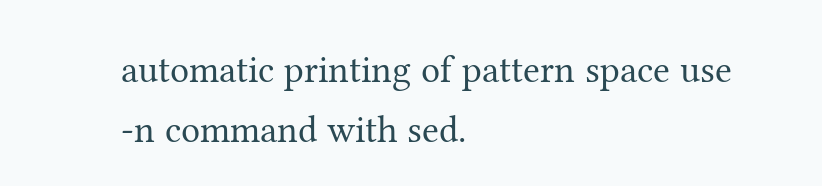automatic printing of pattern space use -n command with sed.